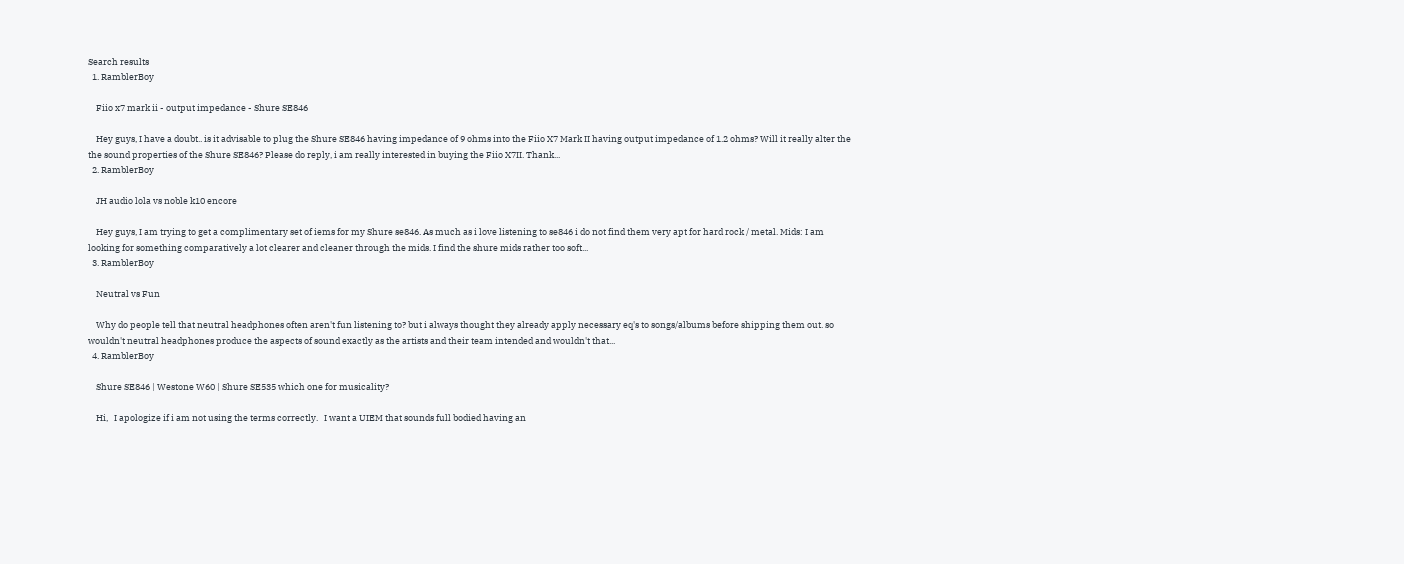Search results
  1. RamblerBoy

    Fiio x7 mark ii - output impedance - Shure SE846

    Hey guys, I have a doubt.. is it advisable to plug the Shure SE846 having impedance of 9 ohms into the Fiio X7 Mark II having output impedance of 1.2 ohms? Will it really alter the the sound properties of the Shure SE846? Please do reply, i am really interested in buying the Fiio X7II. Thank...
  2. RamblerBoy

    JH audio lola vs noble k10 encore

    Hey guys, I am trying to get a complimentary set of iems for my Shure se846. As much as i love listening to se846 i do not find them very apt for hard rock / metal. Mids: I am looking for something comparatively a lot clearer and cleaner through the mids. I find the shure mids rather too soft...
  3. RamblerBoy

    Neutral vs Fun

    Why do people tell that neutral headphones often aren't fun listening to? but i always thought they already apply necessary eq's to songs/albums before shipping them out. so wouldn't neutral headphones produce the aspects of sound exactly as the artists and their team intended and wouldn't that...
  4. RamblerBoy

    Shure SE846 | Westone W60 | Shure SE535 which one for musicality?

    Hi,   I apologize if i am not using the terms correctly.   I want a UIEM that sounds full bodied having an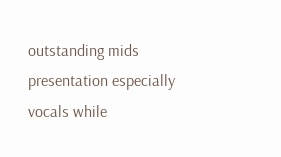outstanding mids presentation especially vocals while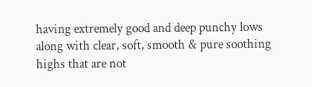having extremely good and deep punchy lows along with clear, soft, smooth & pure soothing highs that are not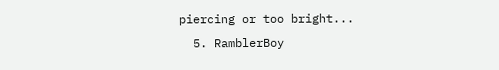piercing or too bright...
  5. RamblerBoy